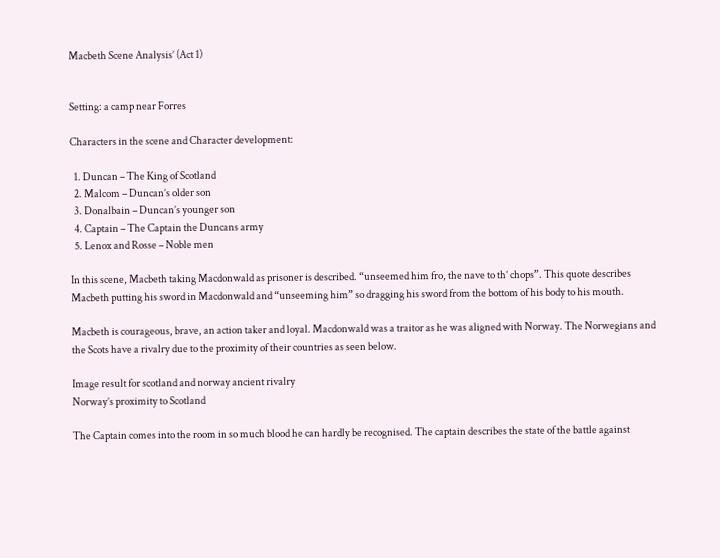Macbeth Scene Analysis’ (Act 1)


Setting: a camp near Forres

Characters in the scene and Character development:

  1. Duncan – The King of Scotland
  2. Malcom – Duncan’s older son
  3. Donalbain – Duncan’s younger son
  4. Captain – The Captain the Duncans army
  5. Lenox and Rosse – Noble men

In this scene, Macbeth taking Macdonwald as prisoner is described. “unseemed him fro, the nave to th’ chops”. This quote describes Macbeth putting his sword in Macdonwald and “unseeming him” so dragging his sword from the bottom of his body to his mouth.

Macbeth is courageous, brave, an action taker and loyal. Macdonwald was a traitor as he was aligned with Norway. The Norwegians and the Scots have a rivalry due to the proximity of their countries as seen below.

Image result for scotland and norway ancient rivalry
Norway’s proximity to Scotland

The Captain comes into the room in so much blood he can hardly be recognised. The captain describes the state of the battle against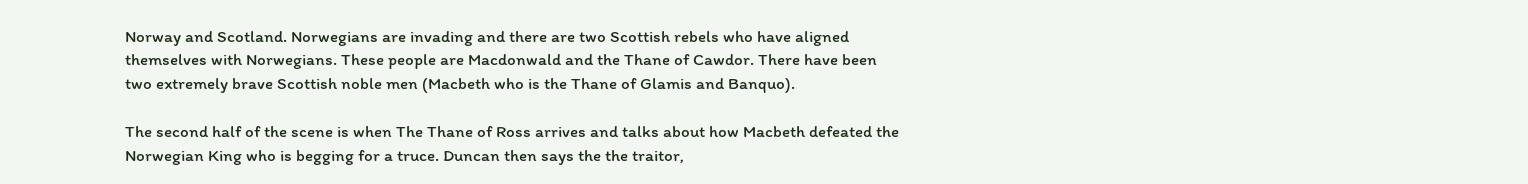Norway and Scotland. Norwegians are invading and there are two Scottish rebels who have aligned themselves with Norwegians. These people are Macdonwald and the Thane of Cawdor. There have been two extremely brave Scottish noble men (Macbeth who is the Thane of Glamis and Banquo).

The second half of the scene is when The Thane of Ross arrives and talks about how Macbeth defeated the Norwegian King who is begging for a truce. Duncan then says the the traitor,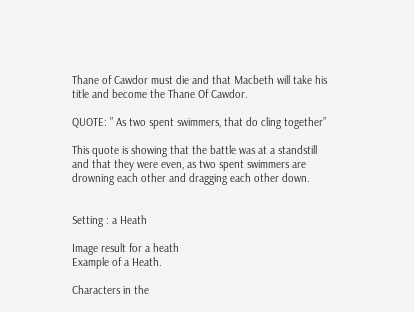Thane of Cawdor must die and that Macbeth will take his title and become the Thane Of Cawdor.

QUOTE: ” As two spent swimmers, that do cling together”

This quote is showing that the battle was at a standstill and that they were even, as two spent swimmers are drowning each other and dragging each other down.


Setting : a Heath

Image result for a heath
Example of a Heath.

Characters in the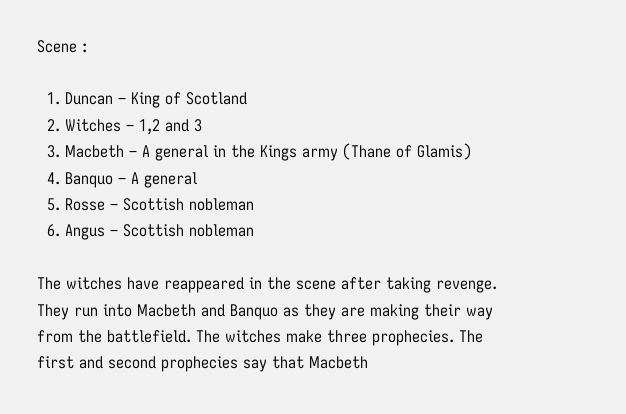Scene :

  1. Duncan – King of Scotland
  2. Witches – 1,2 and 3
  3. Macbeth – A general in the Kings army (Thane of Glamis)
  4. Banquo – A general
  5. Rosse – Scottish nobleman
  6. Angus – Scottish nobleman

The witches have reappeared in the scene after taking revenge. They run into Macbeth and Banquo as they are making their way from the battlefield. The witches make three prophecies. The first and second prophecies say that Macbeth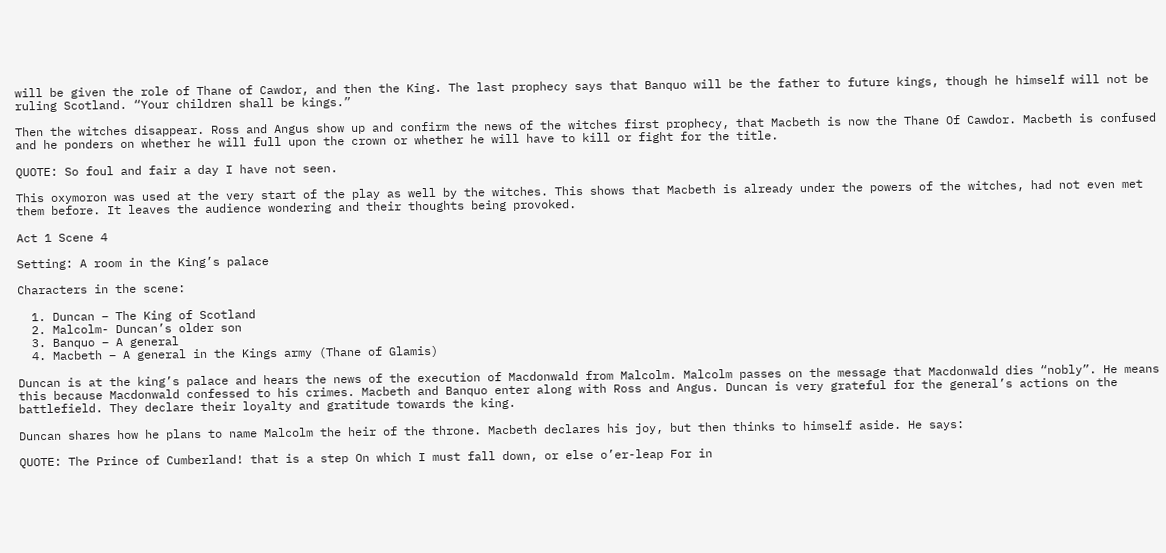will be given the role of Thane of Cawdor, and then the King. The last prophecy says that Banquo will be the father to future kings, though he himself will not be ruling Scotland. “Your children shall be kings.”

Then the witches disappear. Ross and Angus show up and confirm the news of the witches first prophecy, that Macbeth is now the Thane Of Cawdor. Macbeth is confused and he ponders on whether he will full upon the crown or whether he will have to kill or fight for the title.

QUOTE: So foul and fair a day I have not seen.

This oxymoron was used at the very start of the play as well by the witches. This shows that Macbeth is already under the powers of the witches, had not even met them before. It leaves the audience wondering and their thoughts being provoked.

Act 1 Scene 4

Setting: A room in the King’s palace

Characters in the scene:

  1. Duncan – The King of Scotland
  2. Malcolm- Duncan’s older son
  3. Banquo – A general
  4. Macbeth – A general in the Kings army (Thane of Glamis)

Duncan is at the king’s palace and hears the news of the execution of Macdonwald from Malcolm. Malcolm passes on the message that Macdonwald dies “nobly”. He means this because Macdonwald confessed to his crimes. Macbeth and Banquo enter along with Ross and Angus. Duncan is very grateful for the general’s actions on the battlefield. They declare their loyalty and gratitude towards the king.

Duncan shares how he plans to name Malcolm the heir of the throne. Macbeth declares his joy, but then thinks to himself aside. He says:

QUOTE: The Prince of Cumberland! that is a step On which I must fall down, or else o’er-leap For in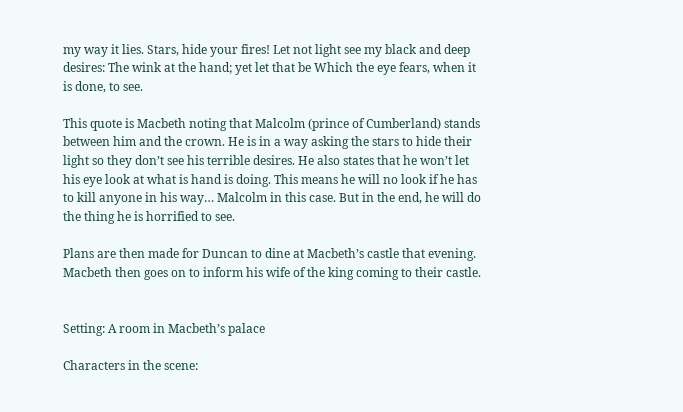my way it lies. Stars, hide your fires! Let not light see my black and deep desires: The wink at the hand; yet let that be Which the eye fears, when it is done, to see.

This quote is Macbeth noting that Malcolm (prince of Cumberland) stands between him and the crown. He is in a way asking the stars to hide their light so they don’t see his terrible desires. He also states that he won’t let his eye look at what is hand is doing. This means he will no look if he has to kill anyone in his way… Malcolm in this case. But in the end, he will do the thing he is horrified to see.

Plans are then made for Duncan to dine at Macbeth’s castle that evening. Macbeth then goes on to inform his wife of the king coming to their castle.


Setting: A room in Macbeth’s palace

Characters in the scene: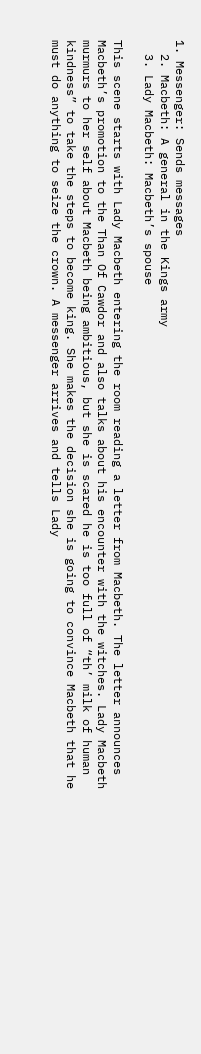1. Messenger: Sends messages
  2. Macbeth: A general in the Kings army
  3. Lady Macbeth: Macbeth’s spouse

This scene starts with Lady Macbeth entering the room reading a letter from Macbeth. The letter announces Macbeth’s promotion to the Than Of Cawdor and also talks about his encounter with the witches. Lady Macbeth murmurs to her self about Macbeth being ambitious, but she is scared he is too full of “th’ milk of human kindness” to take the steps to become king. She makes the decision she is going to convince Macbeth that he must do anything to seize the crown. A messenger arrives and tells Lady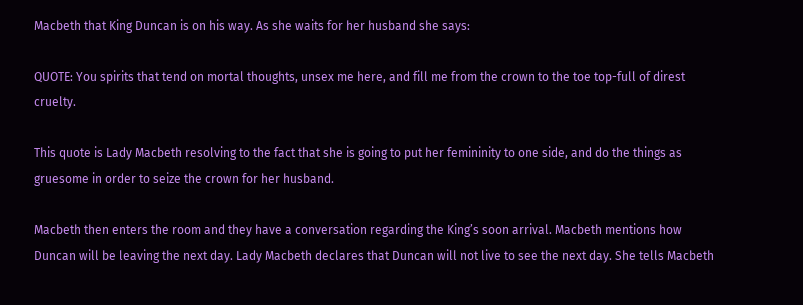Macbeth that King Duncan is on his way. As she waits for her husband she says:

QUOTE: You spirits that tend on mortal thoughts, unsex me here, and fill me from the crown to the toe top-full of direst cruelty.

This quote is Lady Macbeth resolving to the fact that she is going to put her femininity to one side, and do the things as gruesome in order to seize the crown for her husband.

Macbeth then enters the room and they have a conversation regarding the King’s soon arrival. Macbeth mentions how Duncan will be leaving the next day. Lady Macbeth declares that Duncan will not live to see the next day. She tells Macbeth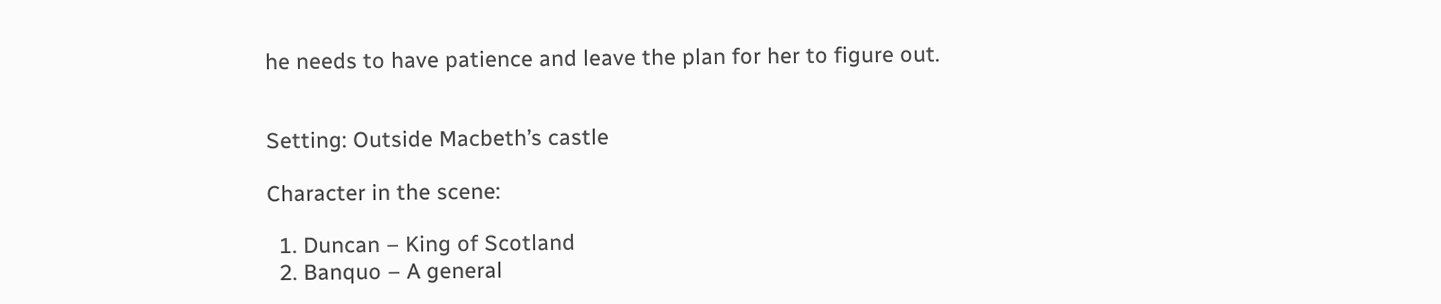he needs to have patience and leave the plan for her to figure out.


Setting: Outside Macbeth’s castle

Character in the scene:

  1. Duncan – King of Scotland
  2. Banquo – A general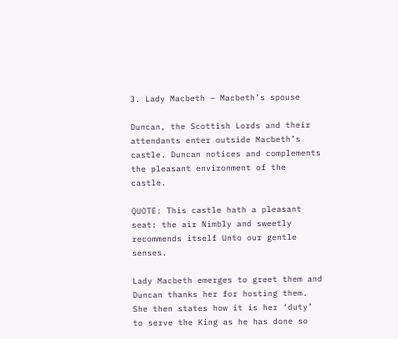3. Lady Macbeth – Macbeth’s spouse

Duncan, the Scottish Lords and their attendants enter outside Macbeth’s castle. Duncan notices and complements the pleasant environment of the castle.

QUOTE: This castle hath a pleasant seat: the air Nimbly and sweetly recommends itself Unto our gentle senses.

Lady Macbeth emerges to greet them and Duncan thanks her for hosting them. She then states how it is her ‘duty’ to serve the King as he has done so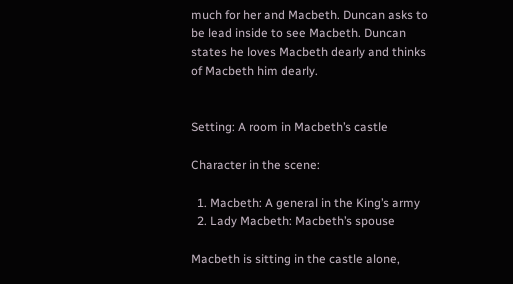much for her and Macbeth. Duncan asks to be lead inside to see Macbeth. Duncan states he loves Macbeth dearly and thinks of Macbeth him dearly.


Setting: A room in Macbeth’s castle

Character in the scene:

  1. Macbeth: A general in the King’s army
  2. Lady Macbeth: Macbeth’s spouse

Macbeth is sitting in the castle alone,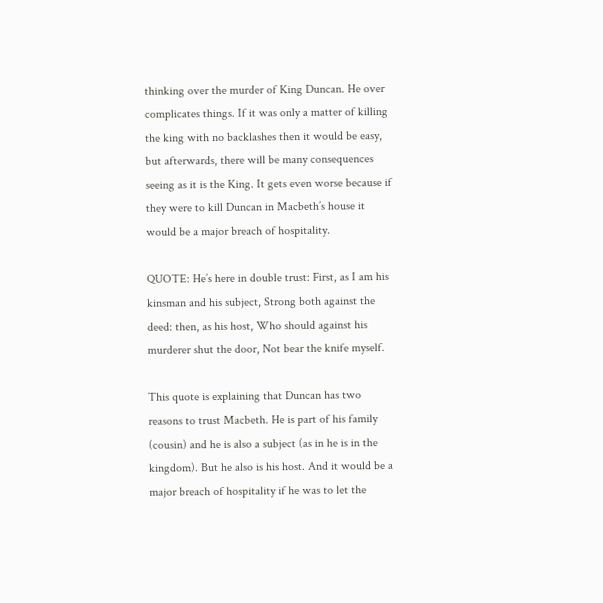thinking over the murder of King Duncan. He over complicates things. If it was only a matter of killing the king with no backlashes then it would be easy, but afterwards, there will be many consequences seeing as it is the King. It gets even worse because if they were to kill Duncan in Macbeth’s house it would be a major breach of hospitality.

QUOTE: He’s here in double trust: First, as I am his kinsman and his subject, Strong both against the deed: then, as his host, Who should against his murderer shut the door, Not bear the knife myself.

This quote is explaining that Duncan has two reasons to trust Macbeth. He is part of his family (cousin) and he is also a subject (as in he is in the kingdom). But he also is his host. And it would be a major breach of hospitality if he was to let the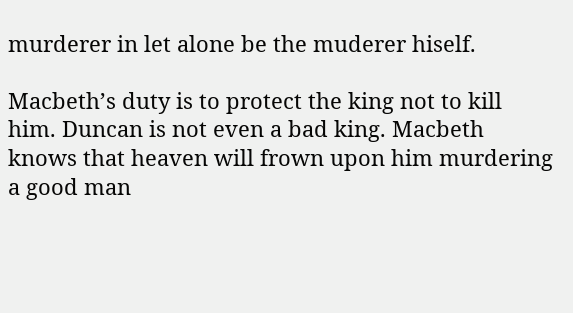murderer in let alone be the muderer hiself.

Macbeth’s duty is to protect the king not to kill him. Duncan is not even a bad king. Macbeth knows that heaven will frown upon him murdering a good man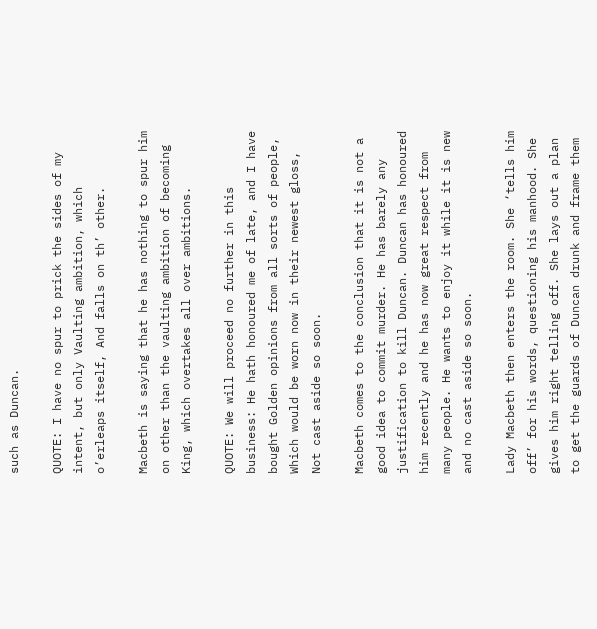such as Duncan.

QUOTE: I have no spur to prick the sides of my intent, but only Vaulting ambition, which o’erleaps itself, And falls on th’ other.

Macbeth is saying that he has nothing to spur him on other than the vaulting ambition of becoming King, which overtakes all over ambitions.

QUOTE: We will proceed no further in this business: He hath honoured me of late, and I have bought Golden opinions from all sorts of people, Which would be worn now in their newest gloss, Not cast aside so soon.

Macbeth comes to the conclusion that it is not a good idea to commit murder. He has barely any justification to kill Duncan. Duncan has honoured him recently and he has now great respect from many people. He wants to enjoy it while it is new and no cast aside so soon.

Lady Macbeth then enters the room. She ‘tells him off’ for his words, questioning his manhood. She gives him right telling off. She lays out a plan to get the guards of Duncan drunk and frame them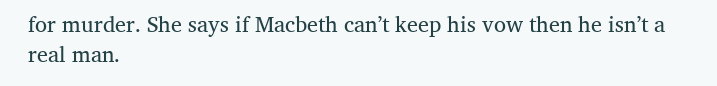for murder. She says if Macbeth can’t keep his vow then he isn’t a real man.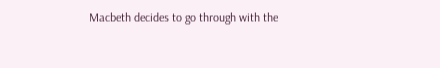Macbeth decides to go through with the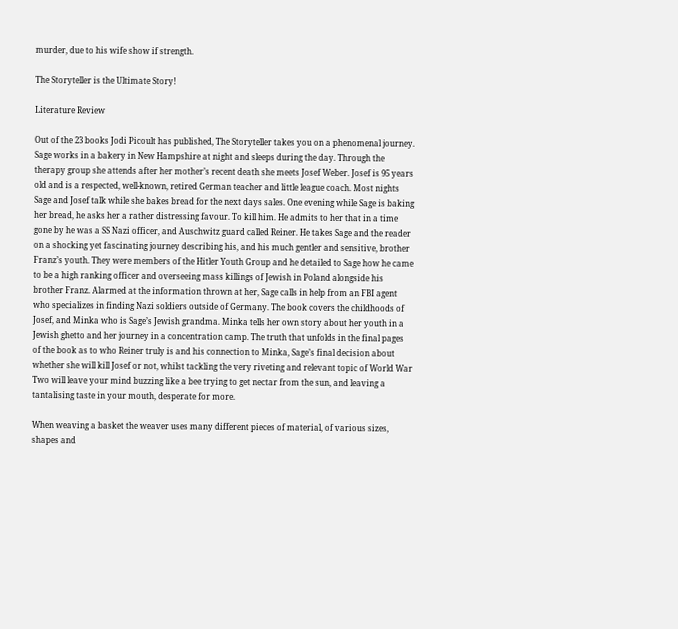murder, due to his wife show if strength.

The Storyteller is the Ultimate Story!

Literature Review

Out of the 23 books Jodi Picoult has published, The Storyteller takes you on a phenomenal journey. Sage works in a bakery in New Hampshire at night and sleeps during the day. Through the therapy group she attends after her mother’s recent death she meets Josef Weber. Josef is 95 years old and is a respected, well-known, retired German teacher and little league coach. Most nights Sage and Josef talk while she bakes bread for the next days sales. One evening while Sage is baking her bread, he asks her a rather distressing favour. To kill him. He admits to her that in a time gone by he was a SS Nazi officer, and Auschwitz guard called Reiner. He takes Sage and the reader on a shocking yet fascinating journey describing his, and his much gentler and sensitive, brother Franz’s youth. They were members of the Hitler Youth Group and he detailed to Sage how he came to be a high ranking officer and overseeing mass killings of Jewish in Poland alongside his brother Franz. Alarmed at the information thrown at her, Sage calls in help from an FBI agent who specializes in finding Nazi soldiers outside of Germany. The book covers the childhoods of Josef, and Minka who is Sage’s Jewish grandma. Minka tells her own story about her youth in a Jewish ghetto and her journey in a concentration camp. The truth that unfolds in the final pages of the book as to who Reiner truly is and his connection to Minka, Sage’s final decision about whether she will kill Josef or not, whilst tackling the very riveting and relevant topic of World War Two will leave your mind buzzing like a bee trying to get nectar from the sun, and leaving a tantalising taste in your mouth, desperate for more.

When weaving a basket the weaver uses many different pieces of material, of various sizes, shapes and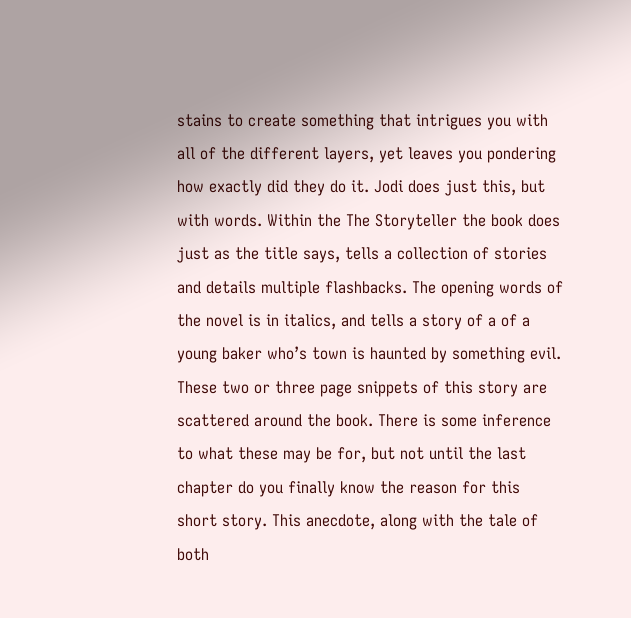stains to create something that intrigues you with all of the different layers, yet leaves you pondering how exactly did they do it. Jodi does just this, but with words. Within the The Storyteller the book does just as the title says, tells a collection of stories and details multiple flashbacks. The opening words of the novel is in italics, and tells a story of a of a young baker who’s town is haunted by something evil. These two or three page snippets of this story are scattered around the book. There is some inference to what these may be for, but not until the last chapter do you finally know the reason for this short story. This anecdote, along with the tale of both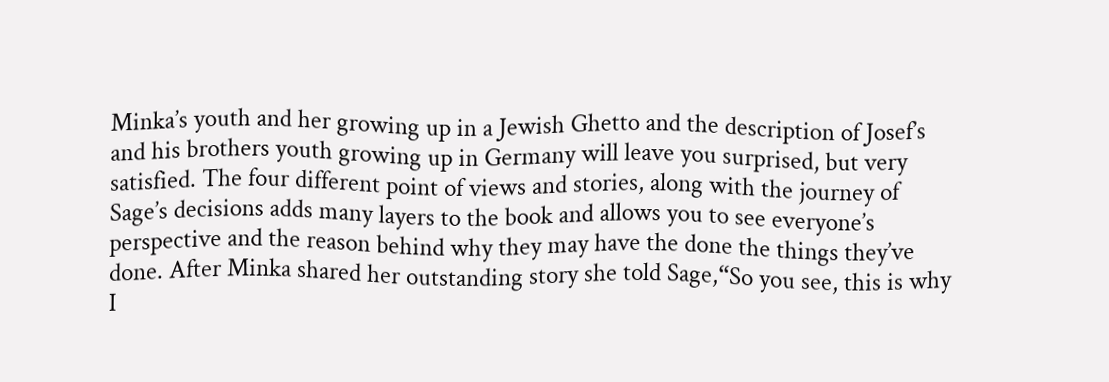Minka’s youth and her growing up in a Jewish Ghetto and the description of Josef’s and his brothers youth growing up in Germany will leave you surprised, but very satisfied. The four different point of views and stories, along with the journey of Sage’s decisions adds many layers to the book and allows you to see everyone’s perspective and the reason behind why they may have the done the things they’ve done. After Minka shared her outstanding story she told Sage,“So you see, this is why I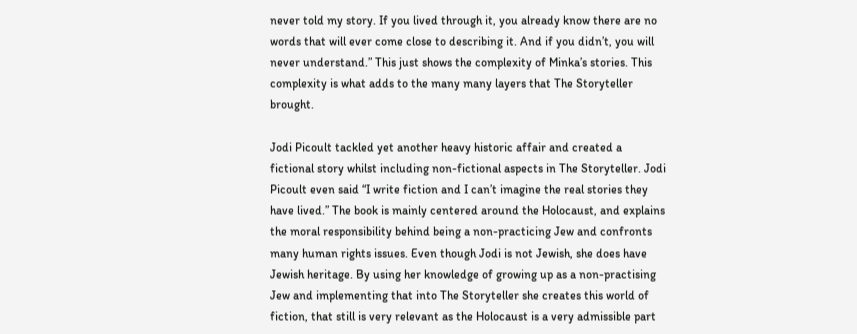never told my story. If you lived through it, you already know there are no words that will ever come close to describing it. And if you didn’t, you will never understand.” This just shows the complexity of Minka’s stories. This complexity is what adds to the many many layers that The Storyteller brought.

Jodi Picoult tackled yet another heavy historic affair and created a fictional story whilst including non-fictional aspects in The Storyteller. Jodi Picoult even said “I write fiction and I can’t imagine the real stories they have lived.” The book is mainly centered around the Holocaust, and explains the moral responsibility behind being a non-practicing Jew and confronts many human rights issues. Even though Jodi is not Jewish, she does have Jewish heritage. By using her knowledge of growing up as a non-practising Jew and implementing that into The Storyteller she creates this world of fiction, that still is very relevant as the Holocaust is a very admissible part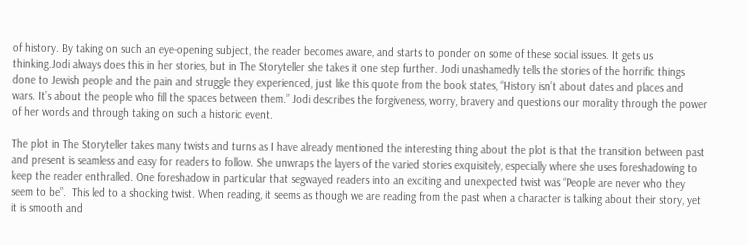of history. By taking on such an eye-opening subject, the reader becomes aware, and starts to ponder on some of these social issues. It gets us thinking.Jodi always does this in her stories, but in The Storyteller she takes it one step further. Jodi unashamedly tells the stories of the horrific things done to Jewish people and the pain and struggle they experienced, just like this quote from the book states, “History isn’t about dates and places and wars. It’s about the people who fill the spaces between them.” Jodi describes the forgiveness, worry, bravery and questions our morality through the power of her words and through taking on such a historic event.

The plot in The Storyteller takes many twists and turns as I have already mentioned the interesting thing about the plot is that the transition between past and present is seamless and easy for readers to follow. She unwraps the layers of the varied stories exquisitely, especially where she uses foreshadowing to keep the reader enthralled. One foreshadow in particular that segwayed readers into an exciting and unexpected twist was “People are never who they seem to be”.  This led to a shocking twist. When reading, it seems as though we are reading from the past when a character is talking about their story, yet it is smooth and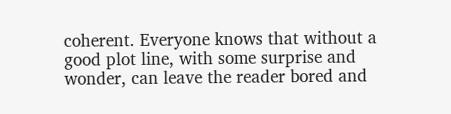coherent. Everyone knows that without a good plot line, with some surprise and wonder, can leave the reader bored and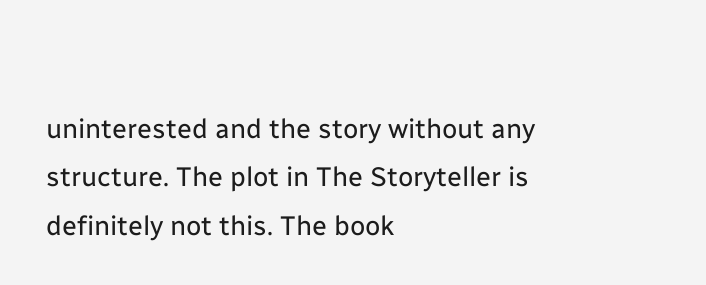uninterested and the story without any structure. The plot in The Storyteller is definitely not this. The book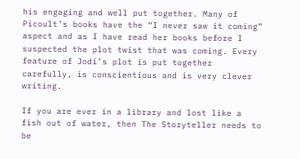his engaging and well put together. Many of Picoult’s books have the “I never saw it coming” aspect and as I have read her books before I suspected the plot twist that was coming. Every feature of Jodi’s plot is put together carefully, is conscientious and is very clever writing.

If you are ever in a library and lost like a fish out of water, then The Storyteller needs to be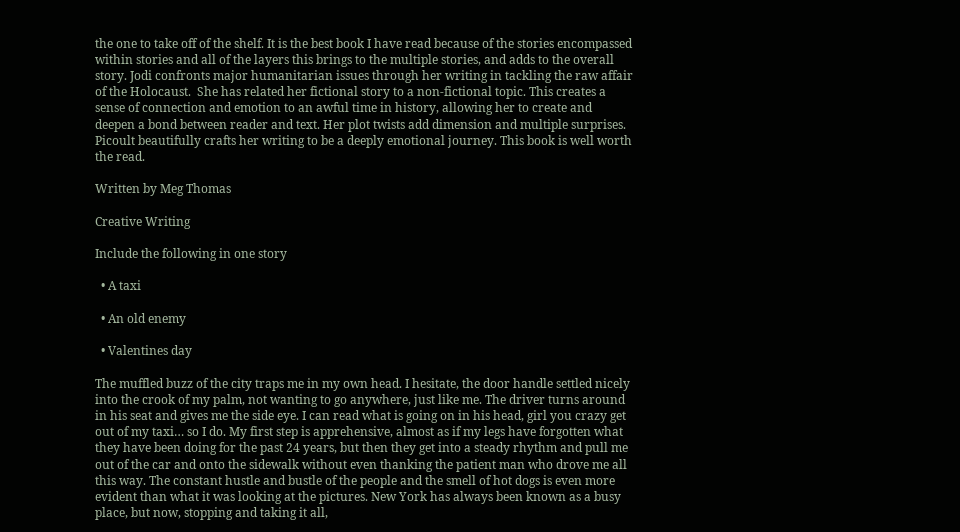the one to take off of the shelf. It is the best book I have read because of the stories encompassed within stories and all of the layers this brings to the multiple stories, and adds to the overall story. Jodi confronts major humanitarian issues through her writing in tackling the raw affair of the Holocaust.  She has related her fictional story to a non-fictional topic. This creates a sense of connection and emotion to an awful time in history, allowing her to create and deepen a bond between reader and text. Her plot twists add dimension and multiple surprises. Picoult beautifully crafts her writing to be a deeply emotional journey. This book is well worth the read.

Written by Meg Thomas

Creative Writing

Include the following in one story

  • A taxi

  • An old enemy

  • Valentines day

The muffled buzz of the city traps me in my own head. I hesitate, the door handle settled nicely into the crook of my palm, not wanting to go anywhere, just like me. The driver turns around in his seat and gives me the side eye. I can read what is going on in his head, girl you crazy get out of my taxi… so I do. My first step is apprehensive, almost as if my legs have forgotten what they have been doing for the past 24 years, but then they get into a steady rhythm and pull me out of the car and onto the sidewalk without even thanking the patient man who drove me all this way. The constant hustle and bustle of the people and the smell of hot dogs is even more evident than what it was looking at the pictures. New York has always been known as a busy place, but now, stopping and taking it all,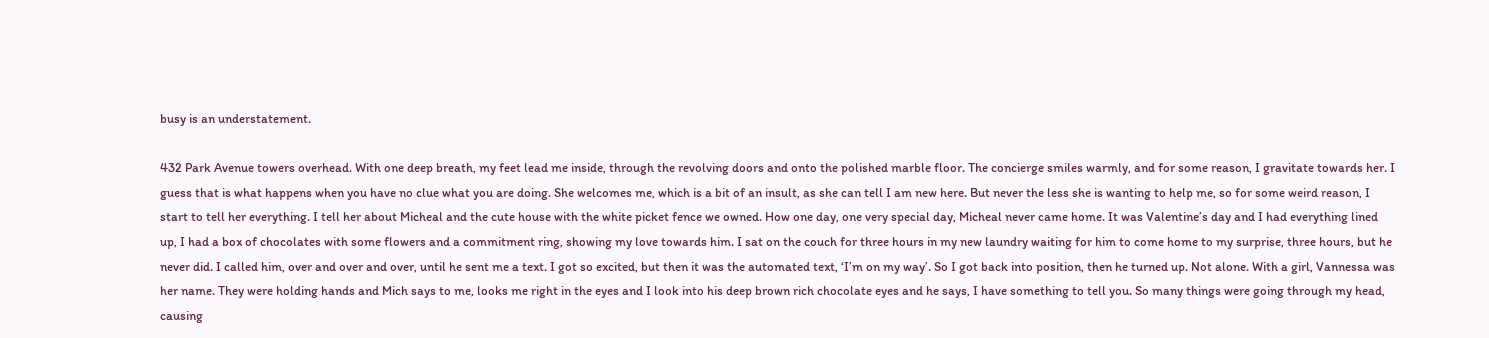busy is an understatement.

432 Park Avenue towers overhead. With one deep breath, my feet lead me inside, through the revolving doors and onto the polished marble floor. The concierge smiles warmly, and for some reason, I gravitate towards her. I guess that is what happens when you have no clue what you are doing. She welcomes me, which is a bit of an insult, as she can tell I am new here. But never the less she is wanting to help me, so for some weird reason, I start to tell her everything. I tell her about Micheal and the cute house with the white picket fence we owned. How one day, one very special day, Micheal never came home. It was Valentine’s day and I had everything lined up, I had a box of chocolates with some flowers and a commitment ring, showing my love towards him. I sat on the couch for three hours in my new laundry waiting for him to come home to my surprise, three hours, but he never did. I called him, over and over and over, until he sent me a text. I got so excited, but then it was the automated text, ‘I’m on my way’. So I got back into position, then he turned up. Not alone. With a girl, Vannessa was her name. They were holding hands and Mich says to me, looks me right in the eyes and I look into his deep brown rich chocolate eyes and he says, I have something to tell you. So many things were going through my head, causing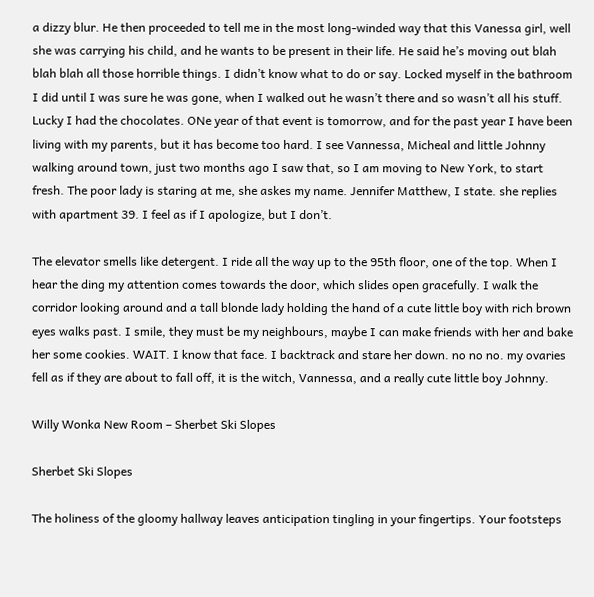a dizzy blur. He then proceeded to tell me in the most long-winded way that this Vanessa girl, well she was carrying his child, and he wants to be present in their life. He said he’s moving out blah blah blah all those horrible things. I didn’t know what to do or say. Locked myself in the bathroom I did until I was sure he was gone, when I walked out he wasn’t there and so wasn’t all his stuff. Lucky I had the chocolates. ONe year of that event is tomorrow, and for the past year I have been living with my parents, but it has become too hard. I see Vannessa, Micheal and little Johnny walking around town, just two months ago I saw that, so I am moving to New York, to start fresh. The poor lady is staring at me, she askes my name. Jennifer Matthew, I state. she replies with apartment 39. I feel as if I apologize, but I don’t.

The elevator smells like detergent. I ride all the way up to the 95th floor, one of the top. When I hear the ding my attention comes towards the door, which slides open gracefully. I walk the corridor looking around and a tall blonde lady holding the hand of a cute little boy with rich brown eyes walks past. I smile, they must be my neighbours, maybe I can make friends with her and bake her some cookies. WAIT. I know that face. I backtrack and stare her down. no no no. my ovaries fell as if they are about to fall off, it is the witch, Vannessa, and a really cute little boy Johnny.

Willy Wonka New Room – Sherbet Ski Slopes

Sherbet Ski Slopes

The holiness of the gloomy hallway leaves anticipation tingling in your fingertips. Your footsteps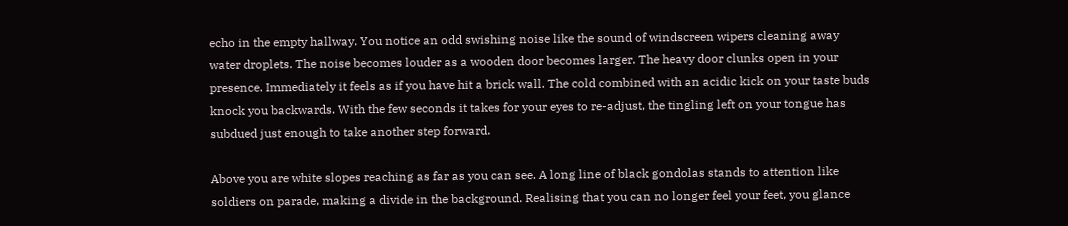echo in the empty hallway. You notice an odd swishing noise like the sound of windscreen wipers cleaning away water droplets. The noise becomes louder as a wooden door becomes larger. The heavy door clunks open in your presence. Immediately it feels as if you have hit a brick wall. The cold combined with an acidic kick on your taste buds knock you backwards. With the few seconds it takes for your eyes to re-adjust, the tingling left on your tongue has subdued just enough to take another step forward.

Above you are white slopes reaching as far as you can see. A long line of black gondolas stands to attention like soldiers on parade, making a divide in the background. Realising that you can no longer feel your feet, you glance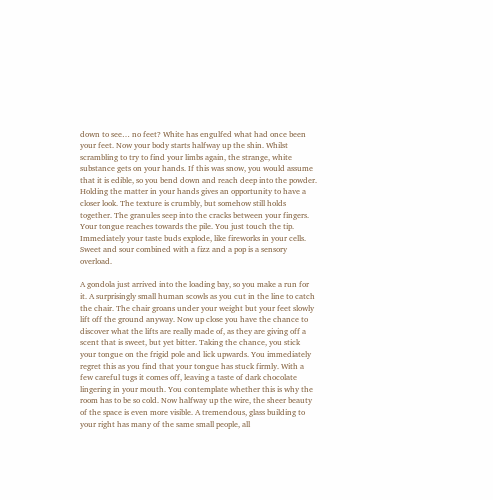down to see… no feet? White has engulfed what had once been your feet. Now your body starts halfway up the shin. Whilst scrambling to try to find your limbs again, the strange, white substance gets on your hands. If this was snow, you would assume that it is edible, so you bend down and reach deep into the powder. Holding the matter in your hands gives an opportunity to have a closer look. The texture is crumbly, but somehow still holds together. The granules seep into the cracks between your fingers. Your tongue reaches towards the pile. You just touch the tip. Immediately your taste buds explode, like fireworks in your cells. Sweet and sour combined with a fizz and a pop is a sensory overload.

A gondola just arrived into the loading bay, so you make a run for it. A surprisingly small human scowls as you cut in the line to catch the chair. The chair groans under your weight but your feet slowly lift off the ground anyway. Now up close you have the chance to discover what the lifts are really made of, as they are giving off a scent that is sweet, but yet bitter. Taking the chance, you stick your tongue on the frigid pole and lick upwards. You immediately regret this as you find that your tongue has stuck firmly. With a few careful tugs it comes off, leaving a taste of dark chocolate lingering in your mouth. You contemplate whether this is why the room has to be so cold. Now halfway up the wire, the sheer beauty of the space is even more visible. A tremendous, glass building to your right has many of the same small people, all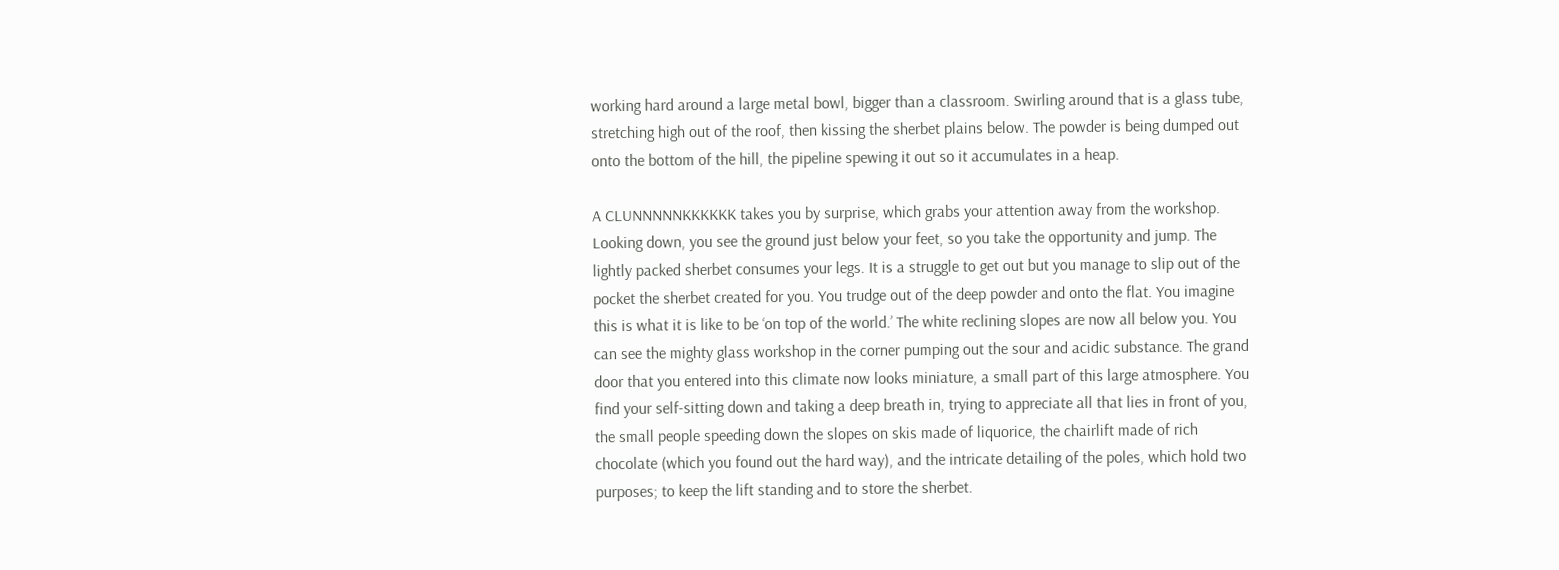working hard around a large metal bowl, bigger than a classroom. Swirling around that is a glass tube, stretching high out of the roof, then kissing the sherbet plains below. The powder is being dumped out onto the bottom of the hill, the pipeline spewing it out so it accumulates in a heap.

A CLUNNNNNKKKKKK takes you by surprise, which grabs your attention away from the workshop. Looking down, you see the ground just below your feet, so you take the opportunity and jump. The lightly packed sherbet consumes your legs. It is a struggle to get out but you manage to slip out of the pocket the sherbet created for you. You trudge out of the deep powder and onto the flat. You imagine this is what it is like to be ‘on top of the world.’ The white reclining slopes are now all below you. You can see the mighty glass workshop in the corner pumping out the sour and acidic substance. The grand door that you entered into this climate now looks miniature, a small part of this large atmosphere. You find your self-sitting down and taking a deep breath in, trying to appreciate all that lies in front of you, the small people speeding down the slopes on skis made of liquorice, the chairlift made of rich chocolate (which you found out the hard way), and the intricate detailing of the poles, which hold two purposes; to keep the lift standing and to store the sherbet.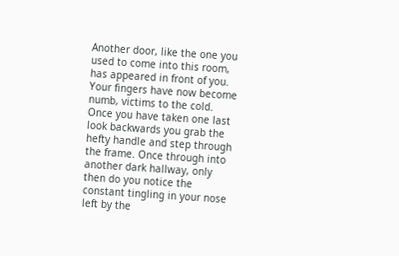Another door, like the one you used to come into this room, has appeared in front of you. Your fingers have now become numb, victims to the cold. Once you have taken one last look backwards you grab the hefty handle and step through the frame. Once through into another dark hallway, only then do you notice the constant tingling in your nose left by the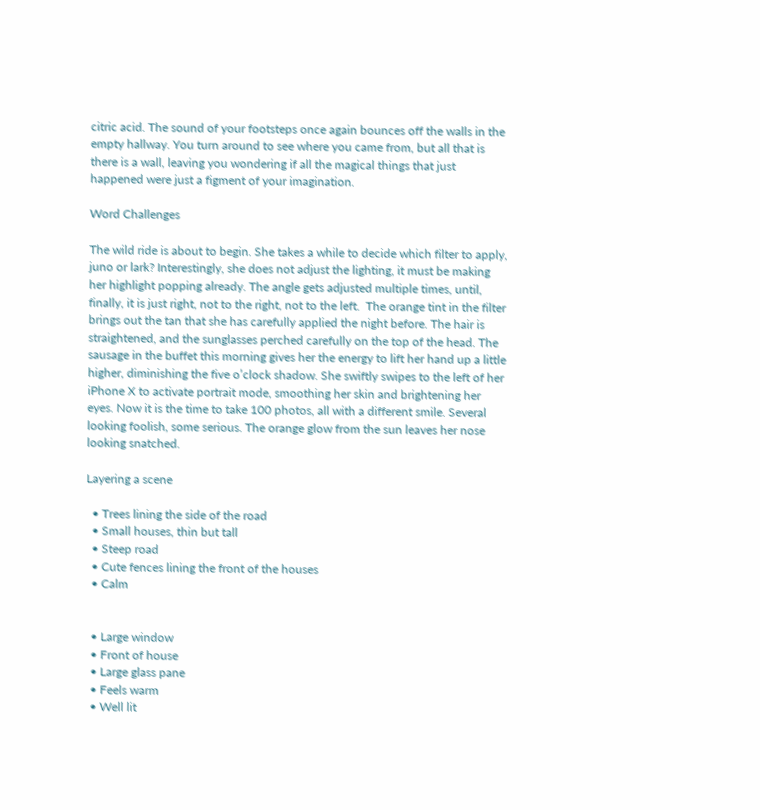citric acid. The sound of your footsteps once again bounces off the walls in the empty hallway. You turn around to see where you came from, but all that is there is a wall, leaving you wondering if all the magical things that just happened were just a figment of your imagination.

Word Challenges

The wild ride is about to begin. She takes a while to decide which filter to apply, juno or lark? Interestingly, she does not adjust the lighting, it must be making her highlight popping already. The angle gets adjusted multiple times, until, finally, it is just right, not to the right, not to the left.  The orange tint in the filter brings out the tan that she has carefully applied the night before. The hair is straightened, and the sunglasses perched carefully on the top of the head. The sausage in the buffet this morning gives her the energy to lift her hand up a little higher, diminishing the five o’clock shadow. She swiftly swipes to the left of her iPhone X to activate portrait mode, smoothing her skin and brightening her eyes. Now it is the time to take 100 photos, all with a different smile. Several looking foolish, some serious. The orange glow from the sun leaves her nose looking snatched.

Layering a scene

  • Trees lining the side of the road
  • Small houses, thin but tall
  • Steep road
  • Cute fences lining the front of the houses
  • Calm


  • Large window
  • Front of house
  • Large glass pane
  • Feels warm
  • Well lit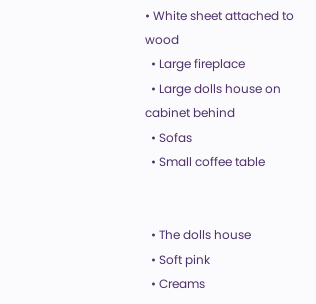• White sheet attached to wood
  • Large fireplace
  • Large dolls house on cabinet behind
  • Sofas
  • Small coffee table


  • The dolls house
  • Soft pink
  • Creams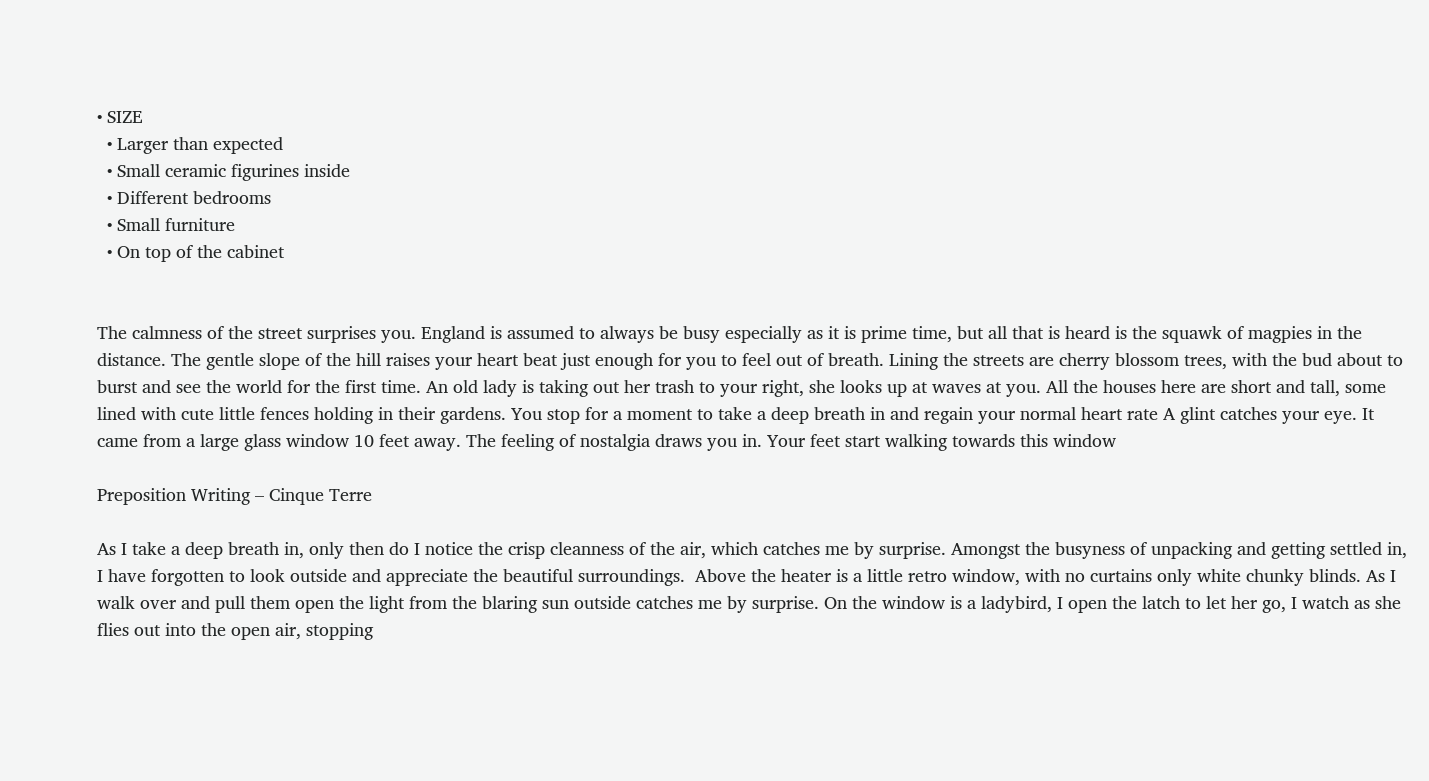• SIZE
  • Larger than expected
  • Small ceramic figurines inside
  • Different bedrooms
  • Small furniture
  • On top of the cabinet


The calmness of the street surprises you. England is assumed to always be busy especially as it is prime time, but all that is heard is the squawk of magpies in the distance. The gentle slope of the hill raises your heart beat just enough for you to feel out of breath. Lining the streets are cherry blossom trees, with the bud about to burst and see the world for the first time. An old lady is taking out her trash to your right, she looks up at waves at you. All the houses here are short and tall, some lined with cute little fences holding in their gardens. You stop for a moment to take a deep breath in and regain your normal heart rate A glint catches your eye. It came from a large glass window 10 feet away. The feeling of nostalgia draws you in. Your feet start walking towards this window

Preposition Writing – Cinque Terre

As I take a deep breath in, only then do I notice the crisp cleanness of the air, which catches me by surprise. Amongst the busyness of unpacking and getting settled in, I have forgotten to look outside and appreciate the beautiful surroundings.  Above the heater is a little retro window, with no curtains only white chunky blinds. As I walk over and pull them open the light from the blaring sun outside catches me by surprise. On the window is a ladybird, I open the latch to let her go, I watch as she flies out into the open air, stopping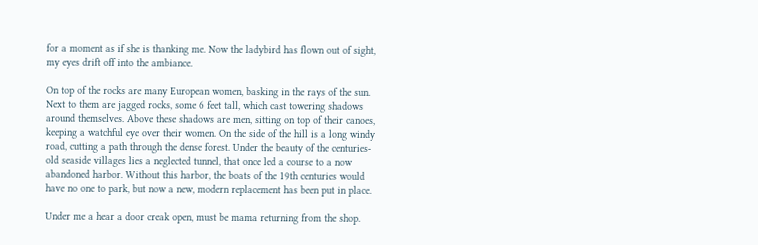for a moment as if she is thanking me. Now the ladybird has flown out of sight, my eyes drift off into the ambiance.

On top of the rocks are many European women, basking in the rays of the sun. Next to them are jagged rocks, some 6 feet tall, which cast towering shadows around themselves. Above these shadows are men, sitting on top of their canoes, keeping a watchful eye over their women. On the side of the hill is a long windy road, cutting a path through the dense forest. Under the beauty of the centuries-old seaside villages lies a neglected tunnel, that once led a course to a now abandoned harbor. Without this harbor, the boats of the 19th centuries would have no one to park, but now a new, modern replacement has been put in place.

Under me a hear a door creak open, must be mama returning from the shop.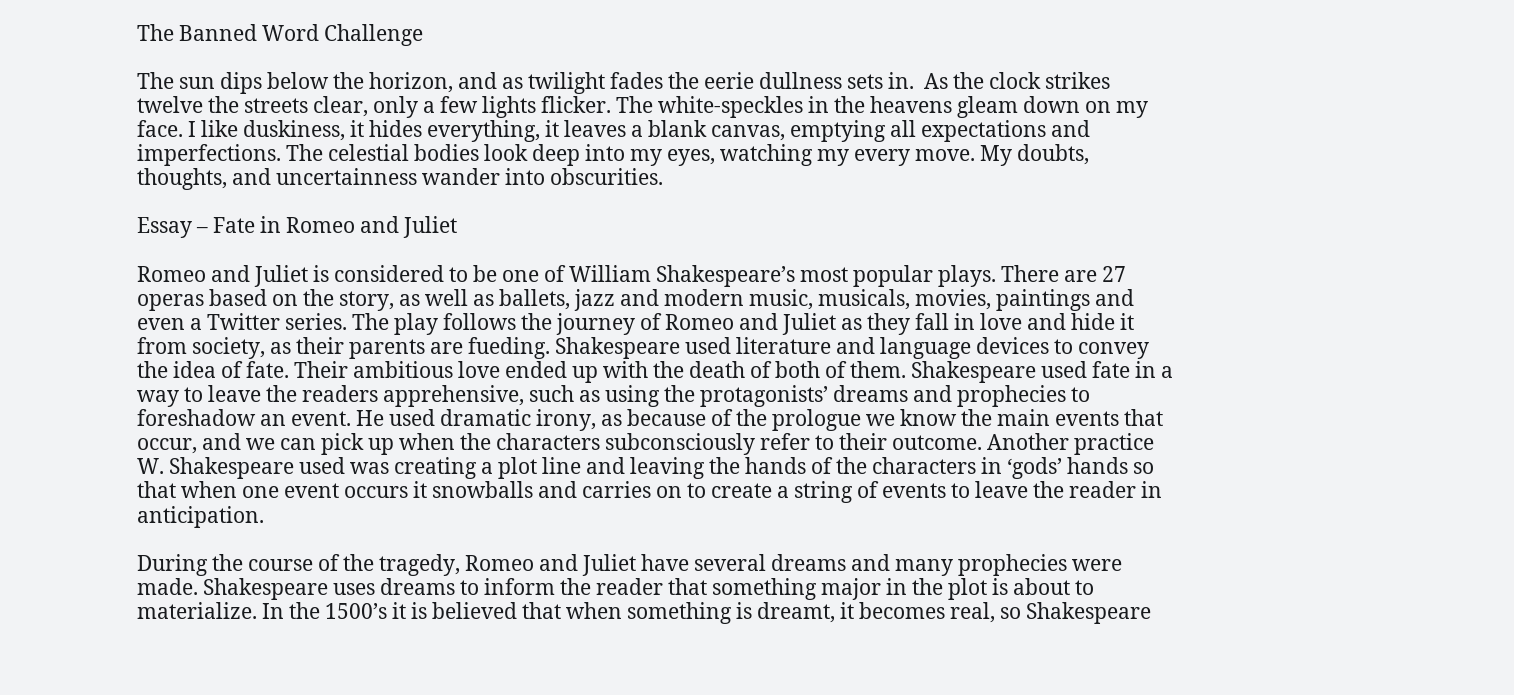The Banned Word Challenge

The sun dips below the horizon, and as twilight fades the eerie dullness sets in.  As the clock strikes twelve the streets clear, only a few lights flicker. The white-speckles in the heavens gleam down on my face. I like duskiness, it hides everything, it leaves a blank canvas, emptying all expectations and imperfections. The celestial bodies look deep into my eyes, watching my every move. My doubts, thoughts, and uncertainness wander into obscurities.

Essay – Fate in Romeo and Juliet

Romeo and Juliet is considered to be one of William Shakespeare’s most popular plays. There are 27 operas based on the story, as well as ballets, jazz and modern music, musicals, movies, paintings and even a Twitter series. The play follows the journey of Romeo and Juliet as they fall in love and hide it from society, as their parents are fueding. Shakespeare used literature and language devices to convey the idea of fate. Their ambitious love ended up with the death of both of them. Shakespeare used fate in a way to leave the readers apprehensive, such as using the protagonists’ dreams and prophecies to foreshadow an event. He used dramatic irony, as because of the prologue we know the main events that occur, and we can pick up when the characters subconsciously refer to their outcome. Another practice W. Shakespeare used was creating a plot line and leaving the hands of the characters in ‘gods’ hands so that when one event occurs it snowballs and carries on to create a string of events to leave the reader in anticipation.

During the course of the tragedy, Romeo and Juliet have several dreams and many prophecies were made. Shakespeare uses dreams to inform the reader that something major in the plot is about to materialize. In the 1500’s it is believed that when something is dreamt, it becomes real, so Shakespeare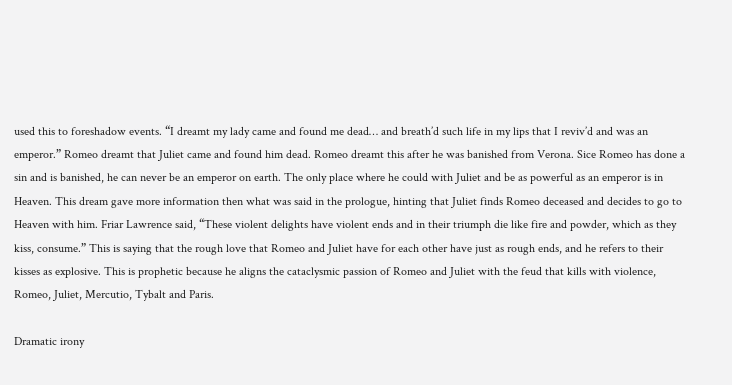used this to foreshadow events. “I dreamt my lady came and found me dead… and breath’d such life in my lips that I reviv’d and was an emperor.” Romeo dreamt that Juliet came and found him dead. Romeo dreamt this after he was banished from Verona. Sice Romeo has done a sin and is banished, he can never be an emperor on earth. The only place where he could with Juliet and be as powerful as an emperor is in Heaven. This dream gave more information then what was said in the prologue, hinting that Juliet finds Romeo deceased and decides to go to Heaven with him. Friar Lawrence said, “These violent delights have violent ends and in their triumph die like fire and powder, which as they kiss, consume.” This is saying that the rough love that Romeo and Juliet have for each other have just as rough ends, and he refers to their kisses as explosive. This is prophetic because he aligns the cataclysmic passion of Romeo and Juliet with the feud that kills with violence, Romeo, Juliet, Mercutio, Tybalt and Paris.

Dramatic irony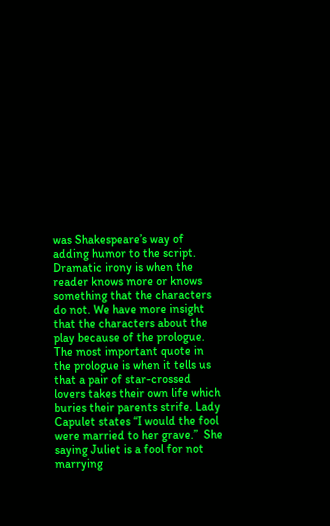was Shakespeare’s way of adding humor to the script. Dramatic irony is when the reader knows more or knows something that the characters do not. We have more insight that the characters about the play because of the prologue. The most important quote in the prologue is when it tells us that a pair of star-crossed lovers takes their own life which buries their parents strife. Lady Capulet states “I would the fool were married to her grave.”  She saying Juliet is a fool for not marrying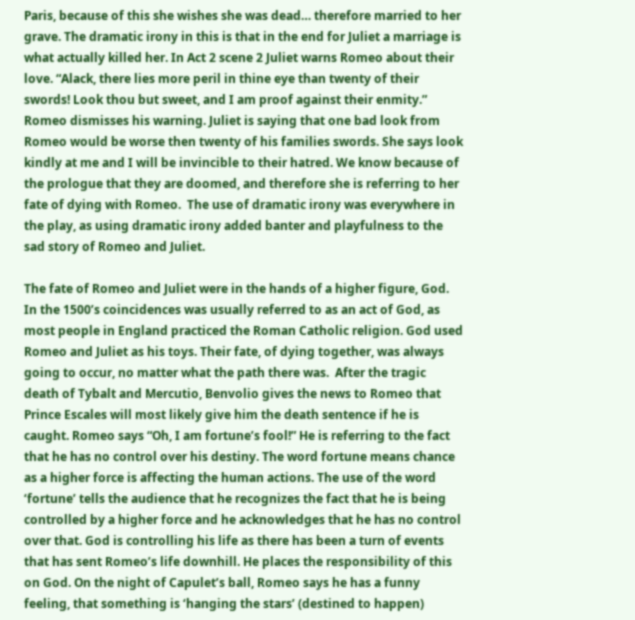Paris, because of this she wishes she was dead… therefore married to her grave. The dramatic irony in this is that in the end for Juliet a marriage is what actually killed her. In Act 2 scene 2 Juliet warns Romeo about their love. “Alack, there lies more peril in thine eye than twenty of their swords! Look thou but sweet, and I am proof against their enmity.” Romeo dismisses his warning. Juliet is saying that one bad look from Romeo would be worse then twenty of his families swords. She says look kindly at me and I will be invincible to their hatred. We know because of the prologue that they are doomed, and therefore she is referring to her fate of dying with Romeo.  The use of dramatic irony was everywhere in the play, as using dramatic irony added banter and playfulness to the sad story of Romeo and Juliet.

The fate of Romeo and Juliet were in the hands of a higher figure, God. In the 1500’s coincidences was usually referred to as an act of God, as most people in England practiced the Roman Catholic religion. God used Romeo and Juliet as his toys. Their fate, of dying together, was always going to occur, no matter what the path there was.  After the tragic death of Tybalt and Mercutio, Benvolio gives the news to Romeo that Prince Escales will most likely give him the death sentence if he is caught. Romeo says “Oh, I am fortune’s fool!” He is referring to the fact that he has no control over his destiny. The word fortune means chance as a higher force is affecting the human actions. The use of the word ‘fortune’ tells the audience that he recognizes the fact that he is being controlled by a higher force and he acknowledges that he has no control over that. God is controlling his life as there has been a turn of events that has sent Romeo’s life downhill. He places the responsibility of this on God. On the night of Capulet’s ball, Romeo says he has a funny feeling, that something is ‘hanging the stars’ (destined to happen)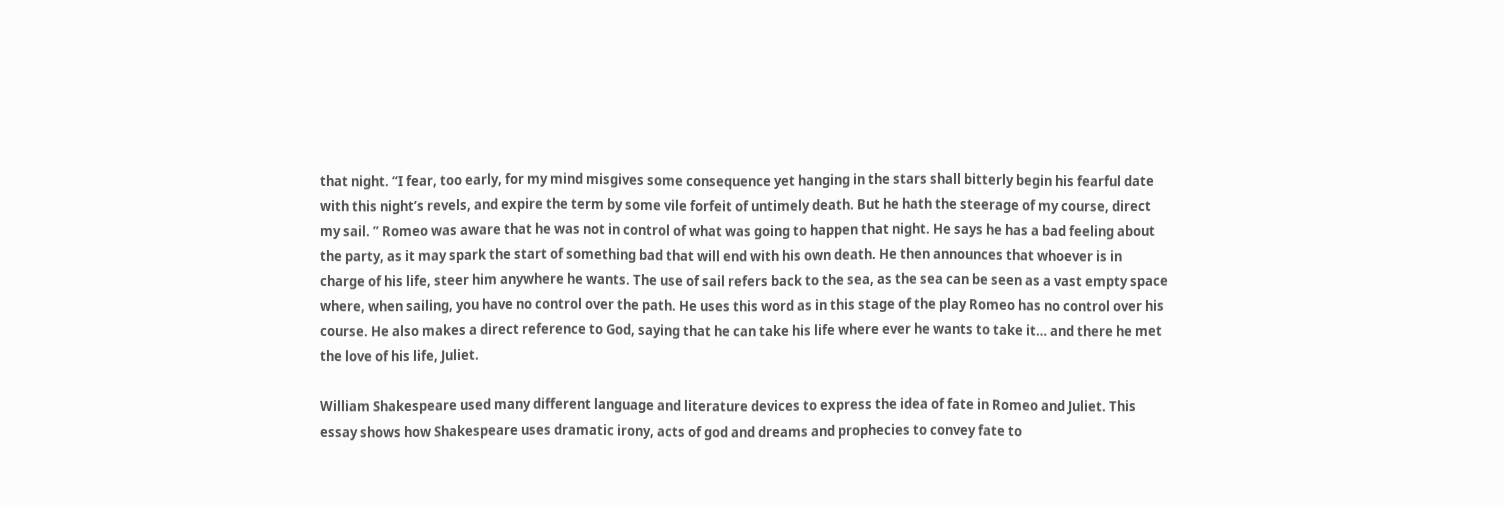that night. “I fear, too early, for my mind misgives some consequence yet hanging in the stars shall bitterly begin his fearful date with this night’s revels, and expire the term by some vile forfeit of untimely death. But he hath the steerage of my course, direct my sail. ” Romeo was aware that he was not in control of what was going to happen that night. He says he has a bad feeling about the party, as it may spark the start of something bad that will end with his own death. He then announces that whoever is in charge of his life, steer him anywhere he wants. The use of sail refers back to the sea, as the sea can be seen as a vast empty space where, when sailing, you have no control over the path. He uses this word as in this stage of the play Romeo has no control over his course. He also makes a direct reference to God, saying that he can take his life where ever he wants to take it… and there he met the love of his life, Juliet.

William Shakespeare used many different language and literature devices to express the idea of fate in Romeo and Juliet. This essay shows how Shakespeare uses dramatic irony, acts of god and dreams and prophecies to convey fate to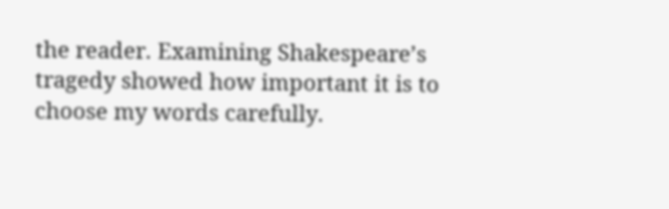the reader. Examining Shakespeare’s tragedy showed how important it is to choose my words carefully.